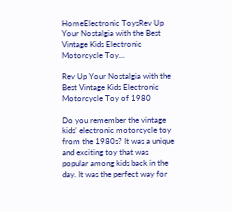HomeElectronic ToysRev Up Your Nostalgia with the Best Vintage Kids Electronic Motorcycle Toy...

Rev Up Your Nostalgia with the Best Vintage Kids Electronic Motorcycle Toy of 1980

Do you remember the vintage kids’ electronic motorcycle toy from the 1980s? It was a unique and exciting toy that was popular among kids back in the day. It was the perfect way for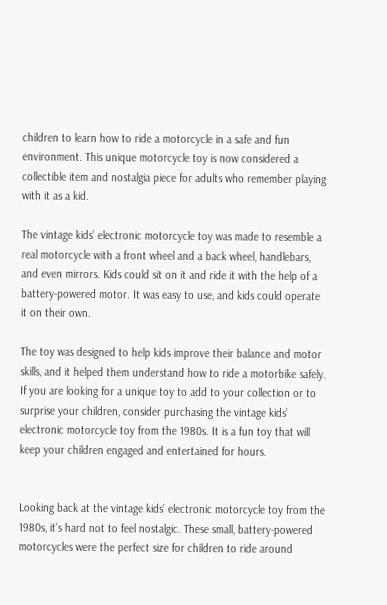children to learn how to ride a motorcycle in a safe and fun environment. This unique motorcycle toy is now considered a collectible item and nostalgia piece for adults who remember playing with it as a kid.

The vintage kids’ electronic motorcycle toy was made to resemble a real motorcycle with a front wheel and a back wheel, handlebars, and even mirrors. Kids could sit on it and ride it with the help of a battery-powered motor. It was easy to use, and kids could operate it on their own.

The toy was designed to help kids improve their balance and motor skills, and it helped them understand how to ride a motorbike safely. If you are looking for a unique toy to add to your collection or to surprise your children, consider purchasing the vintage kids’ electronic motorcycle toy from the 1980s. It is a fun toy that will keep your children engaged and entertained for hours.


Looking back at the vintage kids’ electronic motorcycle toy from the 1980s, it’s hard not to feel nostalgic. These small, battery-powered motorcycles were the perfect size for children to ride around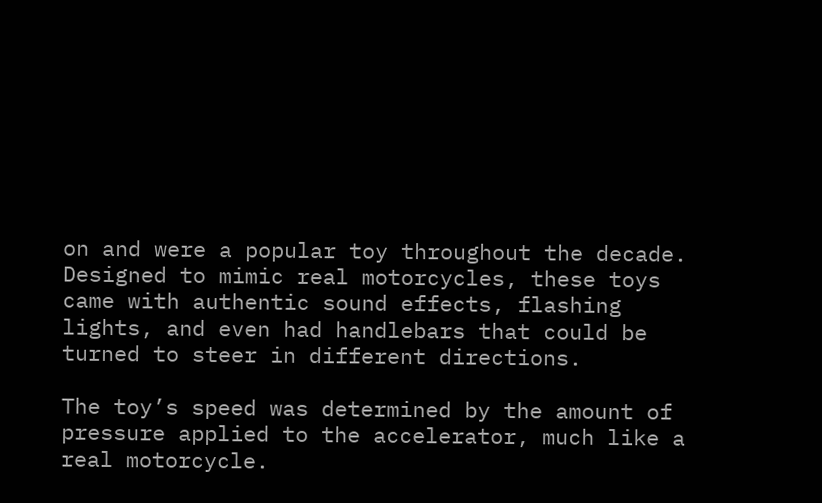on and were a popular toy throughout the decade. Designed to mimic real motorcycles, these toys came with authentic sound effects, flashing lights, and even had handlebars that could be turned to steer in different directions.

The toy’s speed was determined by the amount of pressure applied to the accelerator, much like a real motorcycle.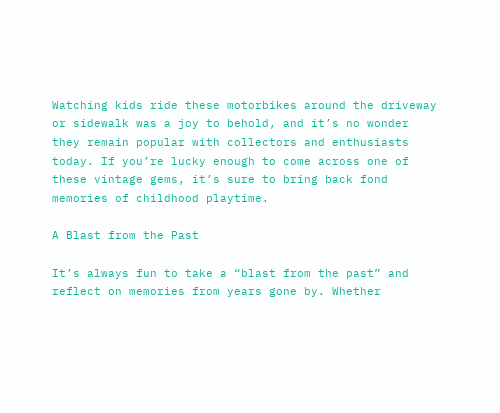Watching kids ride these motorbikes around the driveway or sidewalk was a joy to behold, and it’s no wonder they remain popular with collectors and enthusiasts today. If you’re lucky enough to come across one of these vintage gems, it’s sure to bring back fond memories of childhood playtime.

A Blast from the Past

It’s always fun to take a “blast from the past” and reflect on memories from years gone by. Whether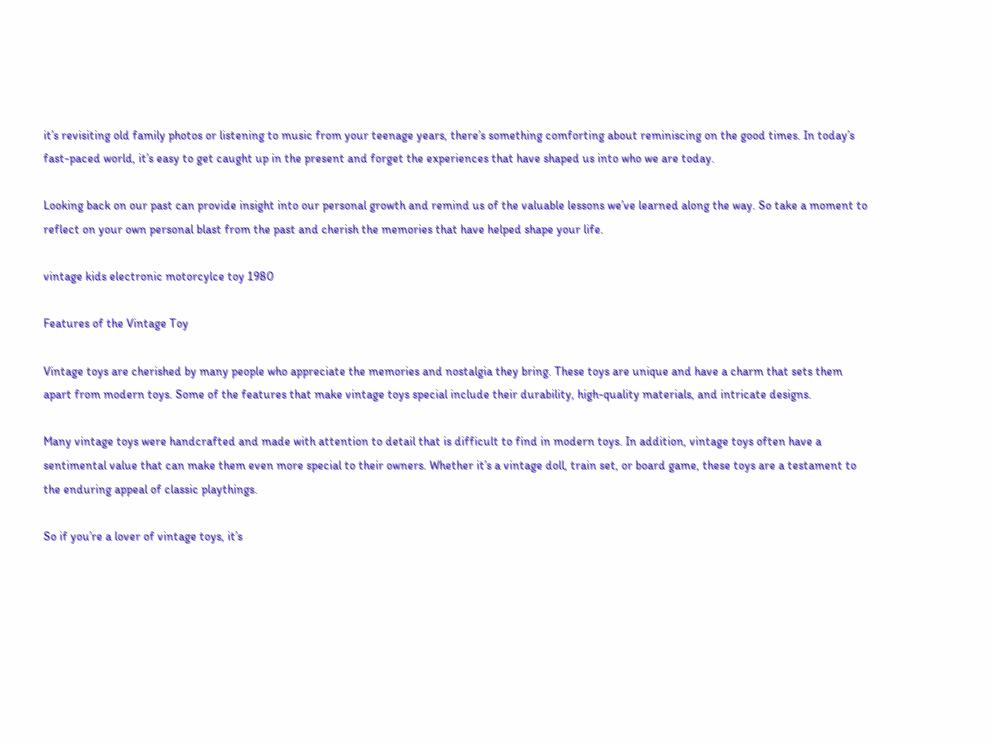it’s revisiting old family photos or listening to music from your teenage years, there’s something comforting about reminiscing on the good times. In today’s fast-paced world, it’s easy to get caught up in the present and forget the experiences that have shaped us into who we are today.

Looking back on our past can provide insight into our personal growth and remind us of the valuable lessons we’ve learned along the way. So take a moment to reflect on your own personal blast from the past and cherish the memories that have helped shape your life.

vintage kids electronic motorcylce toy 1980

Features of the Vintage Toy

Vintage toys are cherished by many people who appreciate the memories and nostalgia they bring. These toys are unique and have a charm that sets them apart from modern toys. Some of the features that make vintage toys special include their durability, high-quality materials, and intricate designs.

Many vintage toys were handcrafted and made with attention to detail that is difficult to find in modern toys. In addition, vintage toys often have a sentimental value that can make them even more special to their owners. Whether it’s a vintage doll, train set, or board game, these toys are a testament to the enduring appeal of classic playthings.

So if you’re a lover of vintage toys, it’s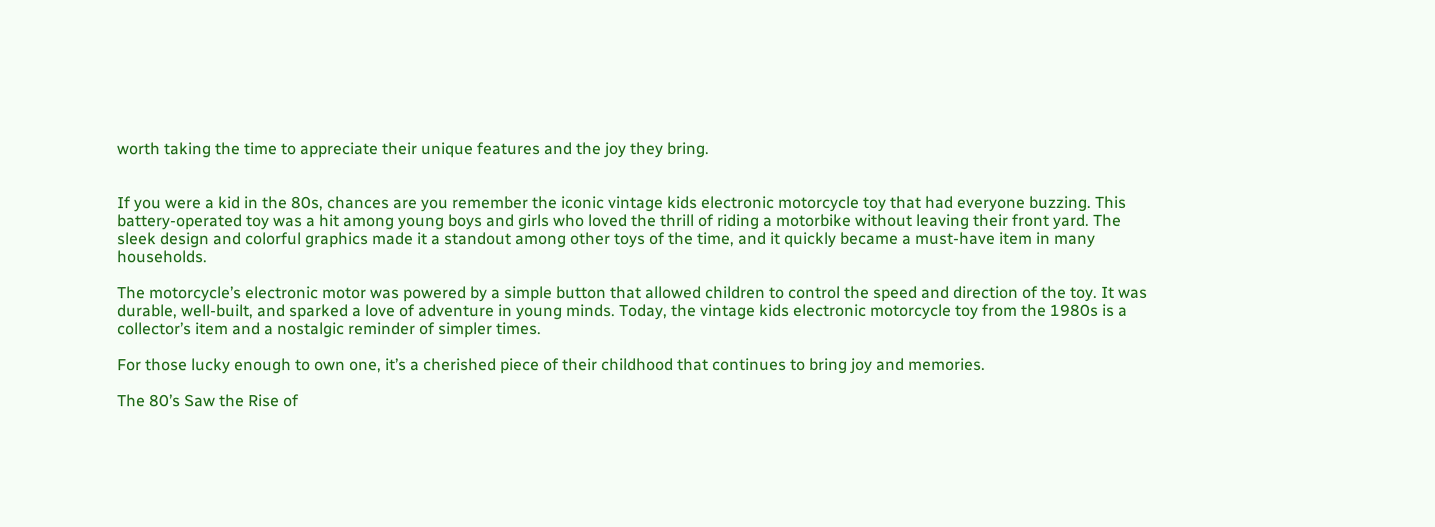worth taking the time to appreciate their unique features and the joy they bring.


If you were a kid in the 80s, chances are you remember the iconic vintage kids electronic motorcycle toy that had everyone buzzing. This battery-operated toy was a hit among young boys and girls who loved the thrill of riding a motorbike without leaving their front yard. The sleek design and colorful graphics made it a standout among other toys of the time, and it quickly became a must-have item in many households.

The motorcycle’s electronic motor was powered by a simple button that allowed children to control the speed and direction of the toy. It was durable, well-built, and sparked a love of adventure in young minds. Today, the vintage kids electronic motorcycle toy from the 1980s is a collector’s item and a nostalgic reminder of simpler times.

For those lucky enough to own one, it’s a cherished piece of their childhood that continues to bring joy and memories.

The 80’s Saw the Rise of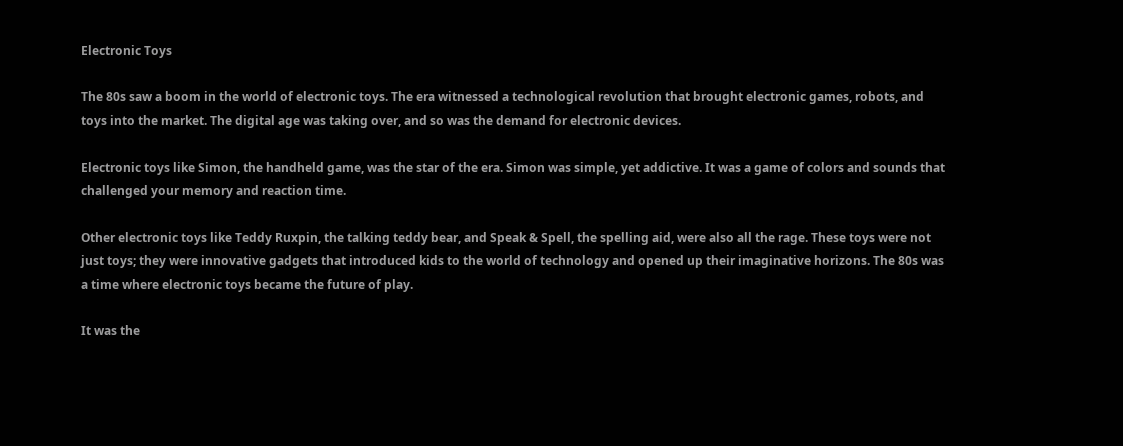Electronic Toys

The 80s saw a boom in the world of electronic toys. The era witnessed a technological revolution that brought electronic games, robots, and toys into the market. The digital age was taking over, and so was the demand for electronic devices.

Electronic toys like Simon, the handheld game, was the star of the era. Simon was simple, yet addictive. It was a game of colors and sounds that challenged your memory and reaction time.

Other electronic toys like Teddy Ruxpin, the talking teddy bear, and Speak & Spell, the spelling aid, were also all the rage. These toys were not just toys; they were innovative gadgets that introduced kids to the world of technology and opened up their imaginative horizons. The 80s was a time where electronic toys became the future of play.

It was the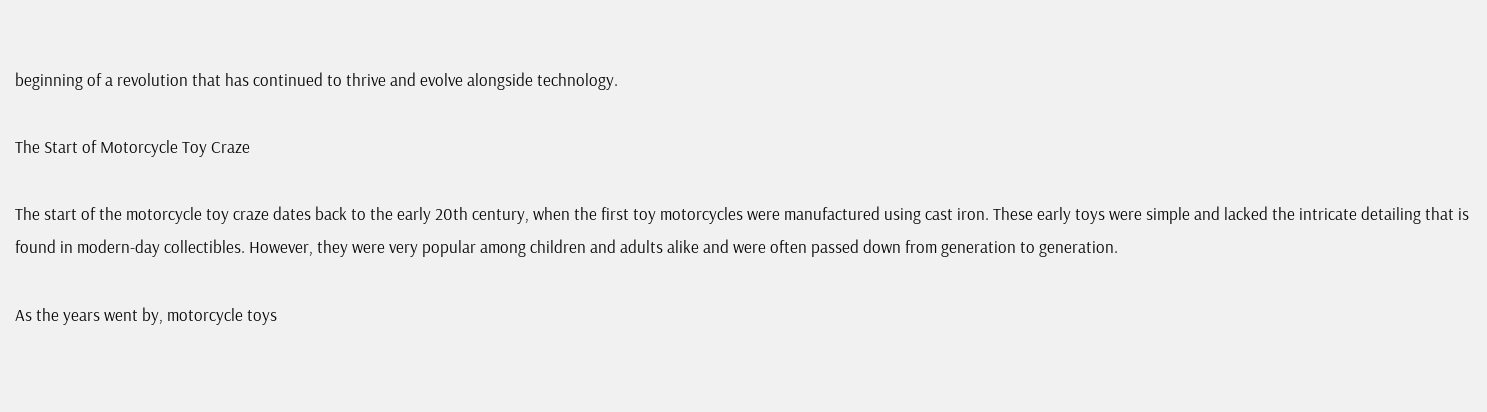beginning of a revolution that has continued to thrive and evolve alongside technology.

The Start of Motorcycle Toy Craze

The start of the motorcycle toy craze dates back to the early 20th century, when the first toy motorcycles were manufactured using cast iron. These early toys were simple and lacked the intricate detailing that is found in modern-day collectibles. However, they were very popular among children and adults alike and were often passed down from generation to generation.

As the years went by, motorcycle toys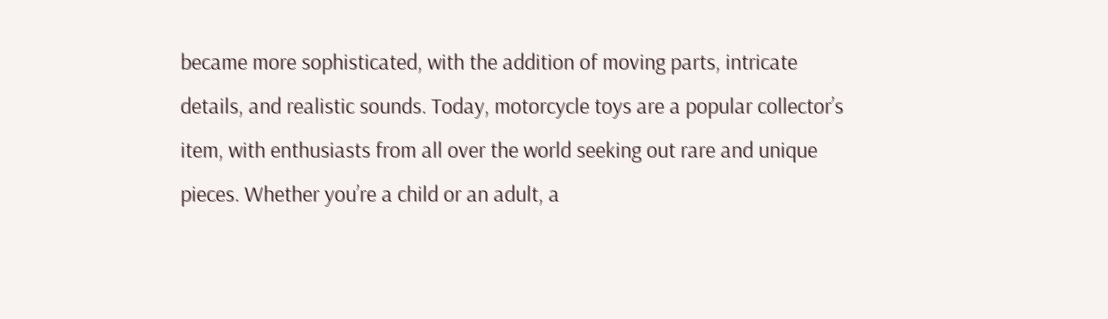became more sophisticated, with the addition of moving parts, intricate details, and realistic sounds. Today, motorcycle toys are a popular collector’s item, with enthusiasts from all over the world seeking out rare and unique pieces. Whether you’re a child or an adult, a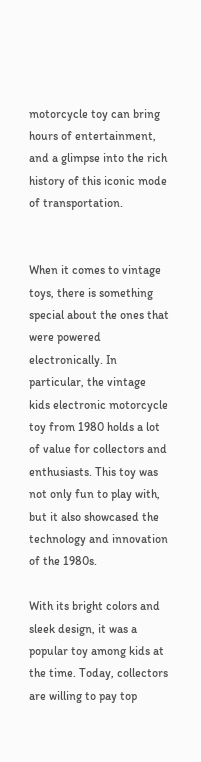motorcycle toy can bring hours of entertainment, and a glimpse into the rich history of this iconic mode of transportation.


When it comes to vintage toys, there is something special about the ones that were powered electronically. In particular, the vintage kids electronic motorcycle toy from 1980 holds a lot of value for collectors and enthusiasts. This toy was not only fun to play with, but it also showcased the technology and innovation of the 1980s.

With its bright colors and sleek design, it was a popular toy among kids at the time. Today, collectors are willing to pay top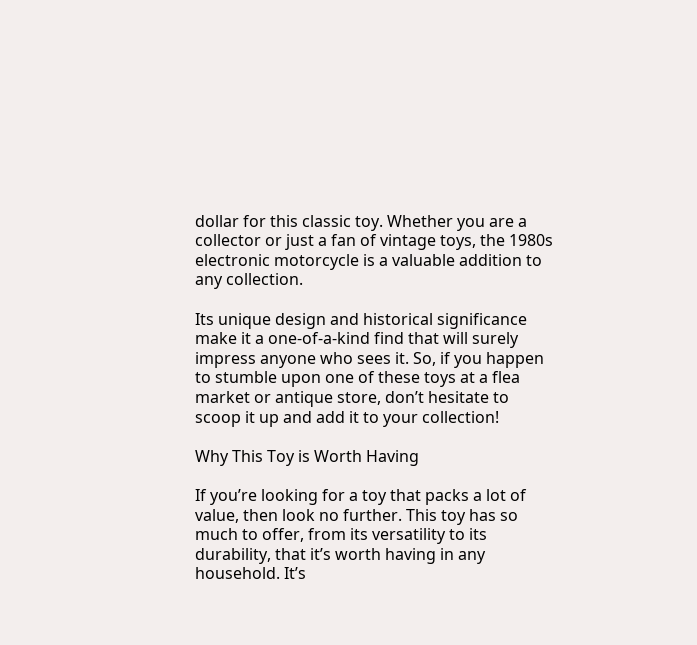dollar for this classic toy. Whether you are a collector or just a fan of vintage toys, the 1980s electronic motorcycle is a valuable addition to any collection.

Its unique design and historical significance make it a one-of-a-kind find that will surely impress anyone who sees it. So, if you happen to stumble upon one of these toys at a flea market or antique store, don’t hesitate to scoop it up and add it to your collection!

Why This Toy is Worth Having

If you’re looking for a toy that packs a lot of value, then look no further. This toy has so much to offer, from its versatility to its durability, that it’s worth having in any household. It’s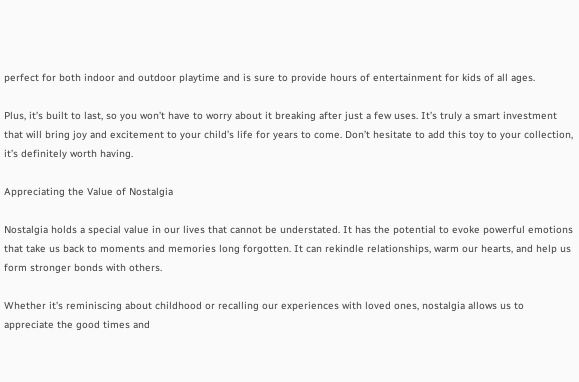perfect for both indoor and outdoor playtime and is sure to provide hours of entertainment for kids of all ages.

Plus, it’s built to last, so you won’t have to worry about it breaking after just a few uses. It’s truly a smart investment that will bring joy and excitement to your child’s life for years to come. Don’t hesitate to add this toy to your collection, it’s definitely worth having.

Appreciating the Value of Nostalgia

Nostalgia holds a special value in our lives that cannot be understated. It has the potential to evoke powerful emotions that take us back to moments and memories long forgotten. It can rekindle relationships, warm our hearts, and help us form stronger bonds with others.

Whether it’s reminiscing about childhood or recalling our experiences with loved ones, nostalgia allows us to appreciate the good times and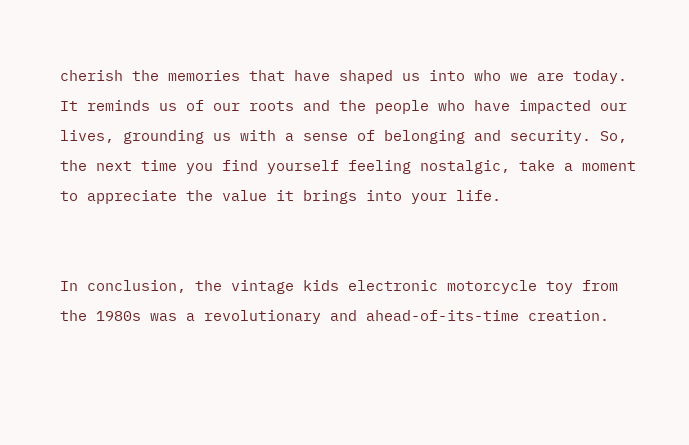cherish the memories that have shaped us into who we are today. It reminds us of our roots and the people who have impacted our lives, grounding us with a sense of belonging and security. So, the next time you find yourself feeling nostalgic, take a moment to appreciate the value it brings into your life.


In conclusion, the vintage kids electronic motorcycle toy from the 1980s was a revolutionary and ahead-of-its-time creation.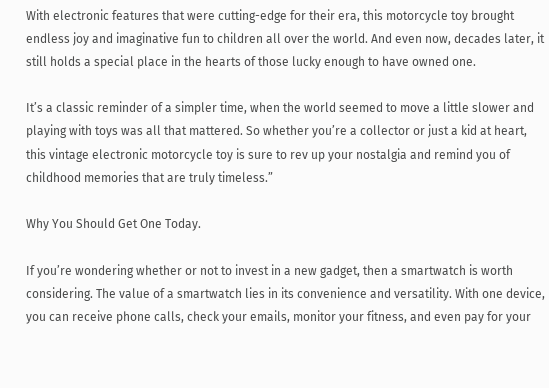With electronic features that were cutting-edge for their era, this motorcycle toy brought endless joy and imaginative fun to children all over the world. And even now, decades later, it still holds a special place in the hearts of those lucky enough to have owned one.

It’s a classic reminder of a simpler time, when the world seemed to move a little slower and playing with toys was all that mattered. So whether you’re a collector or just a kid at heart, this vintage electronic motorcycle toy is sure to rev up your nostalgia and remind you of childhood memories that are truly timeless.”

Why You Should Get One Today.

If you’re wondering whether or not to invest in a new gadget, then a smartwatch is worth considering. The value of a smartwatch lies in its convenience and versatility. With one device, you can receive phone calls, check your emails, monitor your fitness, and even pay for your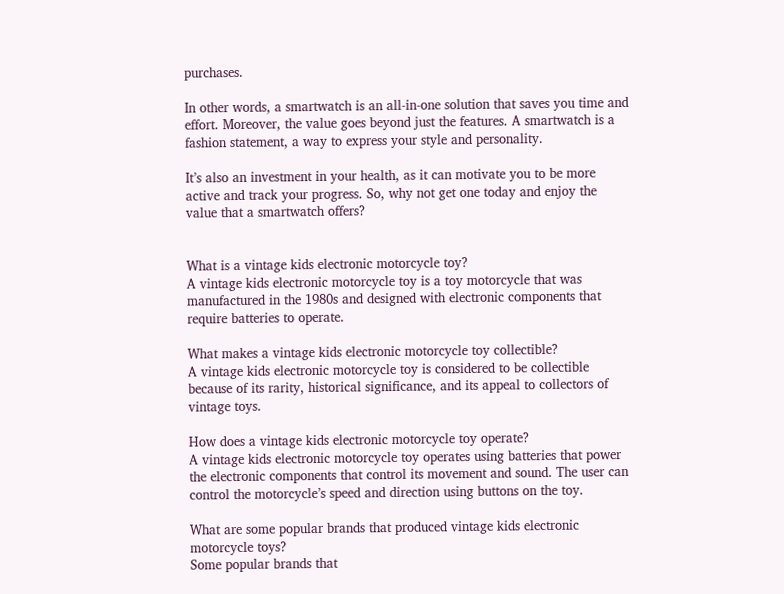purchases.

In other words, a smartwatch is an all-in-one solution that saves you time and effort. Moreover, the value goes beyond just the features. A smartwatch is a fashion statement, a way to express your style and personality.

It’s also an investment in your health, as it can motivate you to be more active and track your progress. So, why not get one today and enjoy the value that a smartwatch offers?


What is a vintage kids electronic motorcycle toy?
A vintage kids electronic motorcycle toy is a toy motorcycle that was manufactured in the 1980s and designed with electronic components that require batteries to operate.

What makes a vintage kids electronic motorcycle toy collectible?
A vintage kids electronic motorcycle toy is considered to be collectible because of its rarity, historical significance, and its appeal to collectors of vintage toys.

How does a vintage kids electronic motorcycle toy operate?
A vintage kids electronic motorcycle toy operates using batteries that power the electronic components that control its movement and sound. The user can control the motorcycle’s speed and direction using buttons on the toy.

What are some popular brands that produced vintage kids electronic motorcycle toys?
Some popular brands that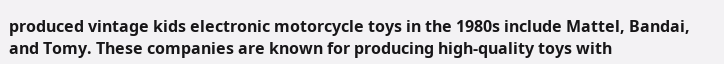produced vintage kids electronic motorcycle toys in the 1980s include Mattel, Bandai, and Tomy. These companies are known for producing high-quality toys with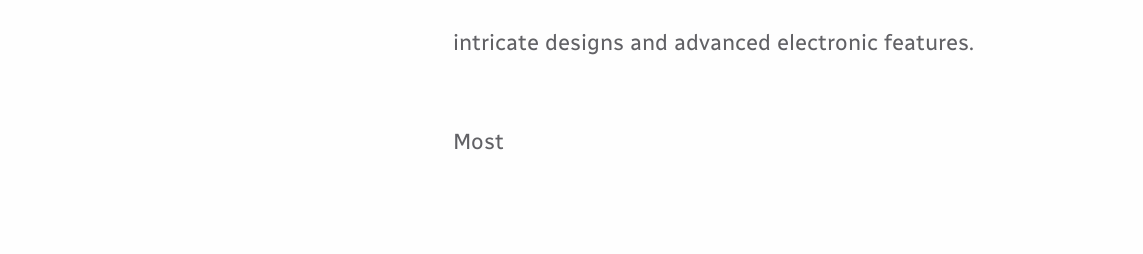intricate designs and advanced electronic features.


Most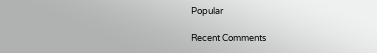Popular

Recent Comments